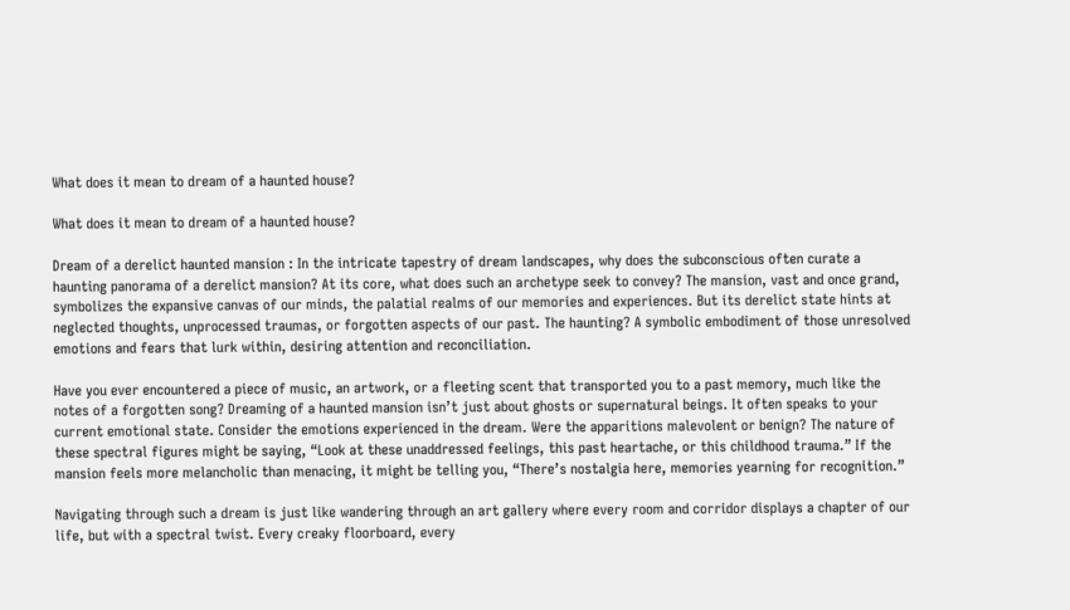What does it mean to dream of a haunted house?

What does it mean to dream of a haunted house?

Dream of a derelict haunted mansion : In the intricate tapestry of dream landscapes, why does the subconscious often curate a haunting panorama of a derelict mansion? At its core, what does such an archetype seek to convey? The mansion, vast and once grand, symbolizes the expansive canvas of our minds, the palatial realms of our memories and experiences. But its derelict state hints at neglected thoughts, unprocessed traumas, or forgotten aspects of our past. The haunting? A symbolic embodiment of those unresolved emotions and fears that lurk within, desiring attention and reconciliation.

Have you ever encountered a piece of music, an artwork, or a fleeting scent that transported you to a past memory, much like the notes of a forgotten song? Dreaming of a haunted mansion isn’t just about ghosts or supernatural beings. It often speaks to your current emotional state. Consider the emotions experienced in the dream. Were the apparitions malevolent or benign? The nature of these spectral figures might be saying, “Look at these unaddressed feelings, this past heartache, or this childhood trauma.” If the mansion feels more melancholic than menacing, it might be telling you, “There’s nostalgia here, memories yearning for recognition.”

Navigating through such a dream is just like wandering through an art gallery where every room and corridor displays a chapter of our life, but with a spectral twist. Every creaky floorboard, every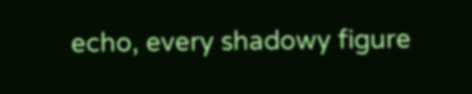echo, every shadowy figure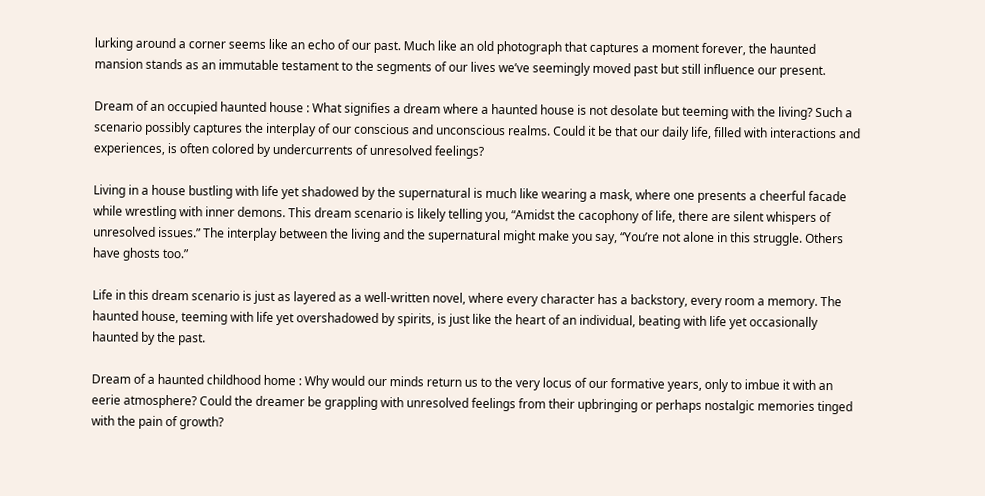lurking around a corner seems like an echo of our past. Much like an old photograph that captures a moment forever, the haunted mansion stands as an immutable testament to the segments of our lives we’ve seemingly moved past but still influence our present.

Dream of an occupied haunted house : What signifies a dream where a haunted house is not desolate but teeming with the living? Such a scenario possibly captures the interplay of our conscious and unconscious realms. Could it be that our daily life, filled with interactions and experiences, is often colored by undercurrents of unresolved feelings?

Living in a house bustling with life yet shadowed by the supernatural is much like wearing a mask, where one presents a cheerful facade while wrestling with inner demons. This dream scenario is likely telling you, “Amidst the cacophony of life, there are silent whispers of unresolved issues.” The interplay between the living and the supernatural might make you say, “You’re not alone in this struggle. Others have ghosts too.”

Life in this dream scenario is just as layered as a well-written novel, where every character has a backstory, every room a memory. The haunted house, teeming with life yet overshadowed by spirits, is just like the heart of an individual, beating with life yet occasionally haunted by the past.

Dream of a haunted childhood home : Why would our minds return us to the very locus of our formative years, only to imbue it with an eerie atmosphere? Could the dreamer be grappling with unresolved feelings from their upbringing or perhaps nostalgic memories tinged with the pain of growth?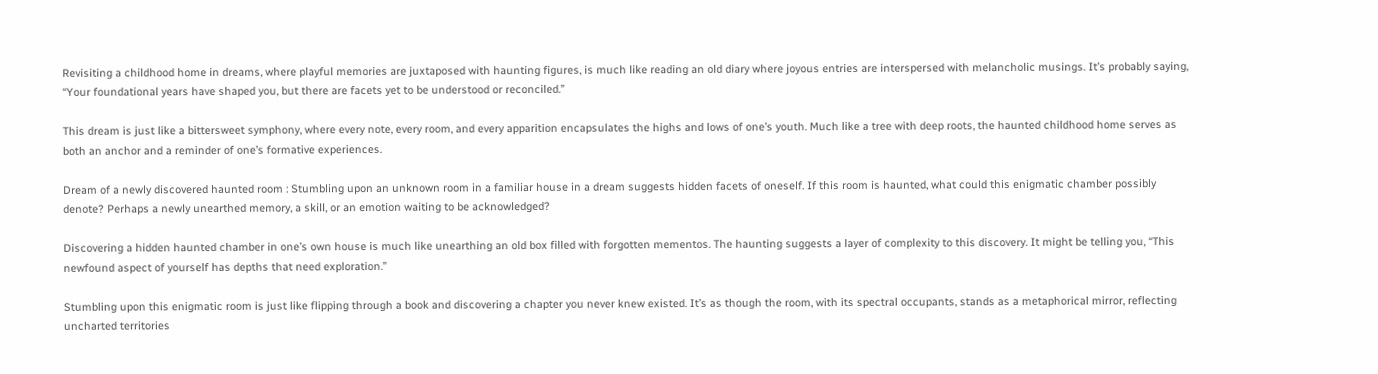Revisiting a childhood home in dreams, where playful memories are juxtaposed with haunting figures, is much like reading an old diary where joyous entries are interspersed with melancholic musings. It’s probably saying, “Your foundational years have shaped you, but there are facets yet to be understood or reconciled.”

This dream is just like a bittersweet symphony, where every note, every room, and every apparition encapsulates the highs and lows of one’s youth. Much like a tree with deep roots, the haunted childhood home serves as both an anchor and a reminder of one’s formative experiences.

Dream of a newly discovered haunted room : Stumbling upon an unknown room in a familiar house in a dream suggests hidden facets of oneself. If this room is haunted, what could this enigmatic chamber possibly denote? Perhaps a newly unearthed memory, a skill, or an emotion waiting to be acknowledged?

Discovering a hidden haunted chamber in one’s own house is much like unearthing an old box filled with forgotten mementos. The haunting suggests a layer of complexity to this discovery. It might be telling you, “This newfound aspect of yourself has depths that need exploration.”

Stumbling upon this enigmatic room is just like flipping through a book and discovering a chapter you never knew existed. It’s as though the room, with its spectral occupants, stands as a metaphorical mirror, reflecting uncharted territories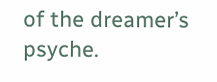of the dreamer’s psyche.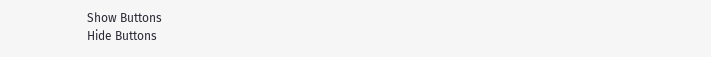Show Buttons
Hide Buttons